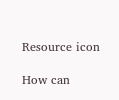Resource icon

How can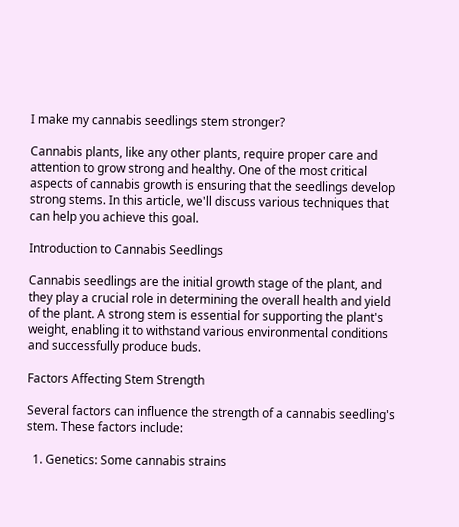I make my cannabis seedlings stem stronger?

Cannabis plants, like any other plants, require proper care and attention to grow strong and healthy. One of the most critical aspects of cannabis growth is ensuring that the seedlings develop strong stems. In this article, we'll discuss various techniques that can help you achieve this goal.

Introduction to Cannabis Seedlings

Cannabis seedlings are the initial growth stage of the plant, and they play a crucial role in determining the overall health and yield of the plant. A strong stem is essential for supporting the plant's weight, enabling it to withstand various environmental conditions and successfully produce buds.

Factors Affecting Stem Strength

Several factors can influence the strength of a cannabis seedling's stem. These factors include:

  1. Genetics: Some cannabis strains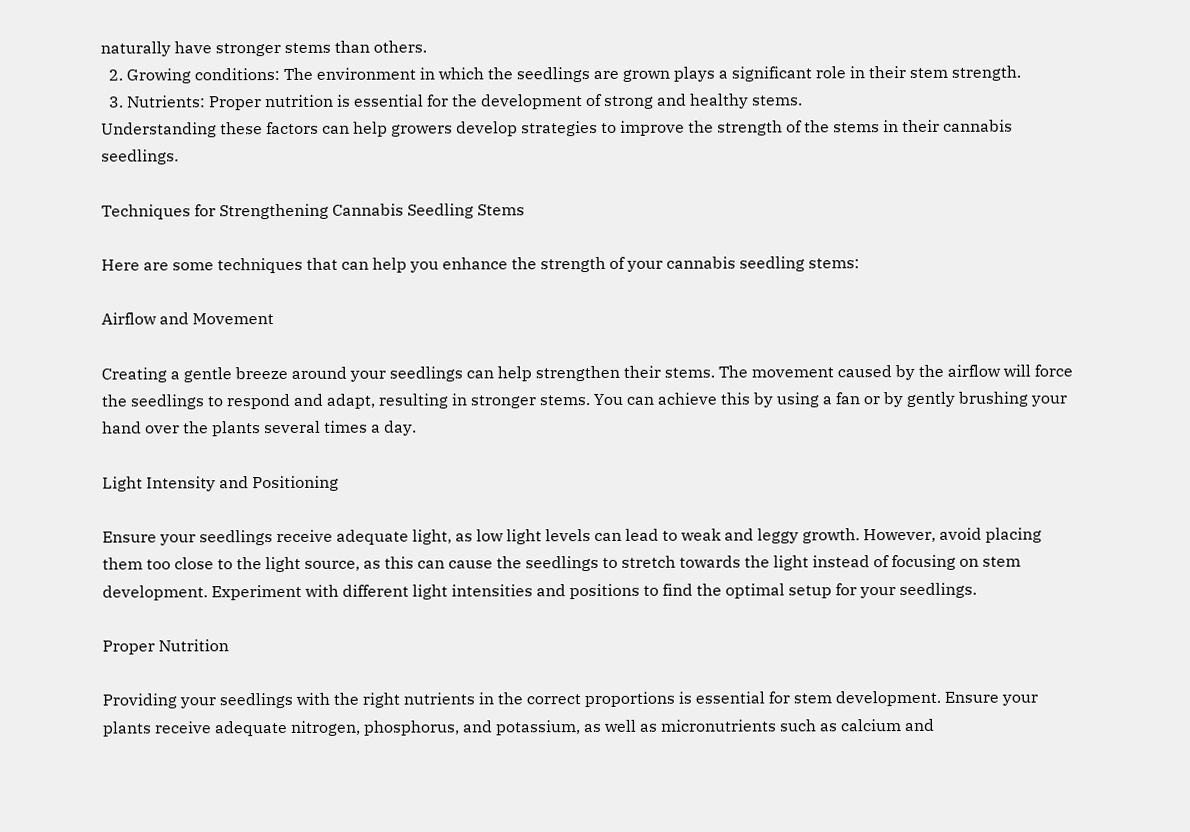naturally have stronger stems than others.
  2. Growing conditions: The environment in which the seedlings are grown plays a significant role in their stem strength.
  3. Nutrients: Proper nutrition is essential for the development of strong and healthy stems.
Understanding these factors can help growers develop strategies to improve the strength of the stems in their cannabis seedlings.

Techniques for Strengthening Cannabis Seedling Stems

Here are some techniques that can help you enhance the strength of your cannabis seedling stems:

Airflow and Movement

Creating a gentle breeze around your seedlings can help strengthen their stems. The movement caused by the airflow will force the seedlings to respond and adapt, resulting in stronger stems. You can achieve this by using a fan or by gently brushing your hand over the plants several times a day.

Light Intensity and Positioning

Ensure your seedlings receive adequate light, as low light levels can lead to weak and leggy growth. However, avoid placing them too close to the light source, as this can cause the seedlings to stretch towards the light instead of focusing on stem development. Experiment with different light intensities and positions to find the optimal setup for your seedlings.

Proper Nutrition

Providing your seedlings with the right nutrients in the correct proportions is essential for stem development. Ensure your plants receive adequate nitrogen, phosphorus, and potassium, as well as micronutrients such as calcium and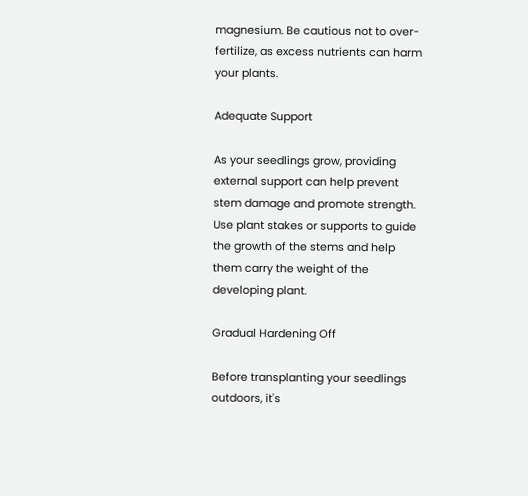magnesium. Be cautious not to over-fertilize, as excess nutrients can harm your plants.

Adequate Support

As your seedlings grow, providing external support can help prevent stem damage and promote strength. Use plant stakes or supports to guide the growth of the stems and help them carry the weight of the developing plant.

Gradual Hardening Off

Before transplanting your seedlings outdoors, it's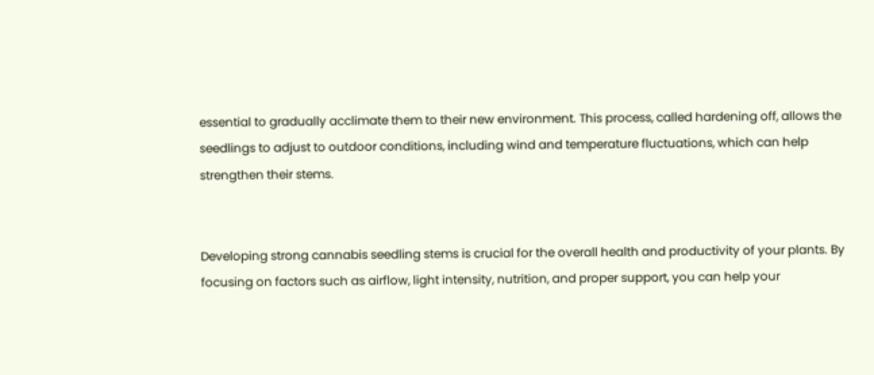essential to gradually acclimate them to their new environment. This process, called hardening off, allows the seedlings to adjust to outdoor conditions, including wind and temperature fluctuations, which can help strengthen their stems.


Developing strong cannabis seedling stems is crucial for the overall health and productivity of your plants. By focusing on factors such as airflow, light intensity, nutrition, and proper support, you can help your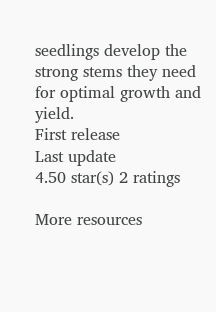seedlings develop the strong stems they need for optimal growth and yield.
First release
Last update
4.50 star(s) 2 ratings

More resources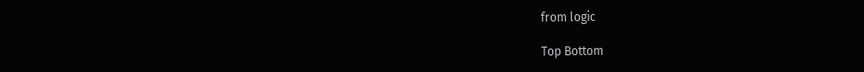from logic

Top Bottom